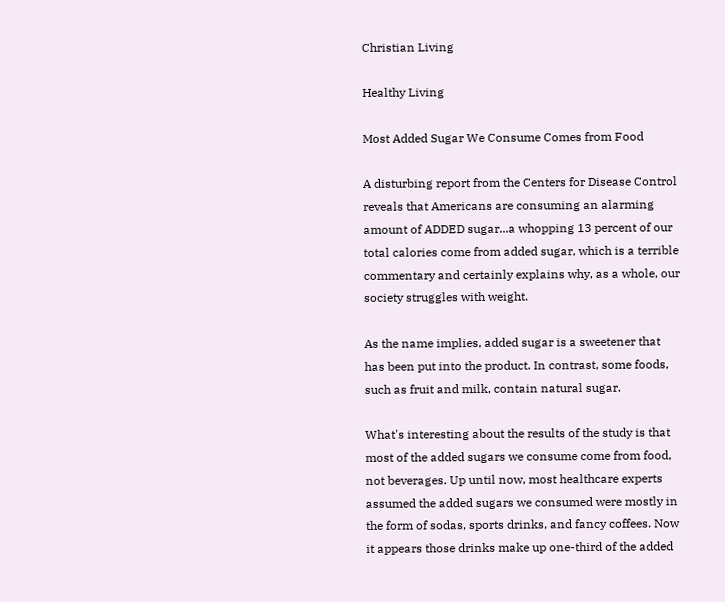Christian Living

Healthy Living

Most Added Sugar We Consume Comes from Food

A disturbing report from the Centers for Disease Control reveals that Americans are consuming an alarming amount of ADDED sugar...a whopping 13 percent of our total calories come from added sugar, which is a terrible commentary and certainly explains why, as a whole, our society struggles with weight.

As the name implies, added sugar is a sweetener that has been put into the product. In contrast, some foods, such as fruit and milk, contain natural sugar.

What's interesting about the results of the study is that most of the added sugars we consume come from food, not beverages. Up until now, most healthcare experts assumed the added sugars we consumed were mostly in the form of sodas, sports drinks, and fancy coffees. Now it appears those drinks make up one-third of the added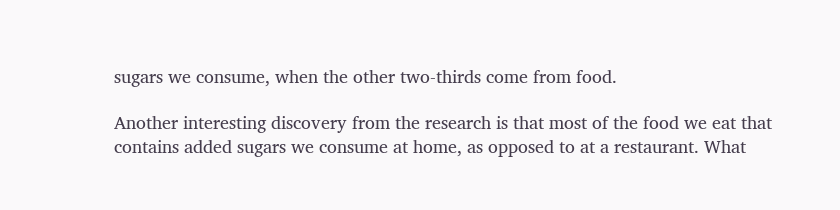sugars we consume, when the other two-thirds come from food.

Another interesting discovery from the research is that most of the food we eat that contains added sugars we consume at home, as opposed to at a restaurant. What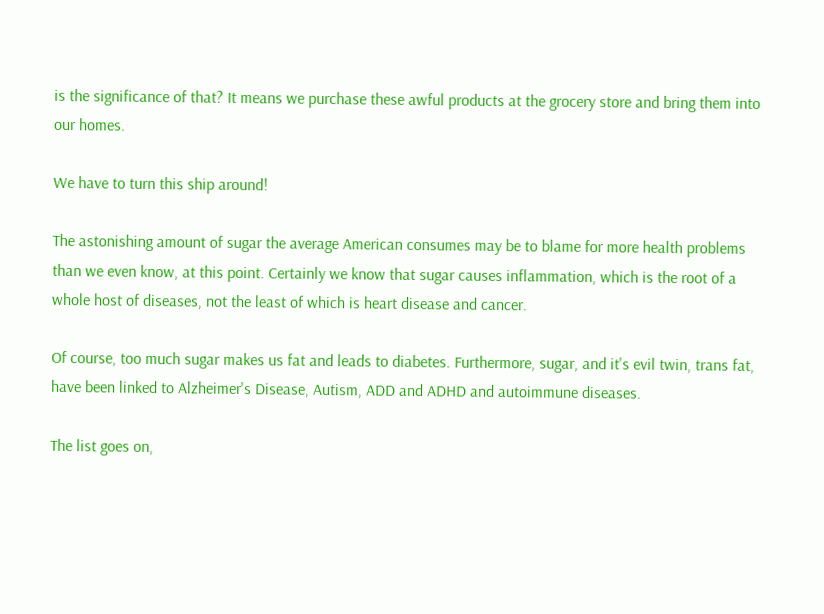is the significance of that? It means we purchase these awful products at the grocery store and bring them into our homes.

We have to turn this ship around!

The astonishing amount of sugar the average American consumes may be to blame for more health problems than we even know, at this point. Certainly we know that sugar causes inflammation, which is the root of a whole host of diseases, not the least of which is heart disease and cancer.

Of course, too much sugar makes us fat and leads to diabetes. Furthermore, sugar, and it's evil twin, trans fat, have been linked to Alzheimer's Disease, Autism, ADD and ADHD and autoimmune diseases.

The list goes on,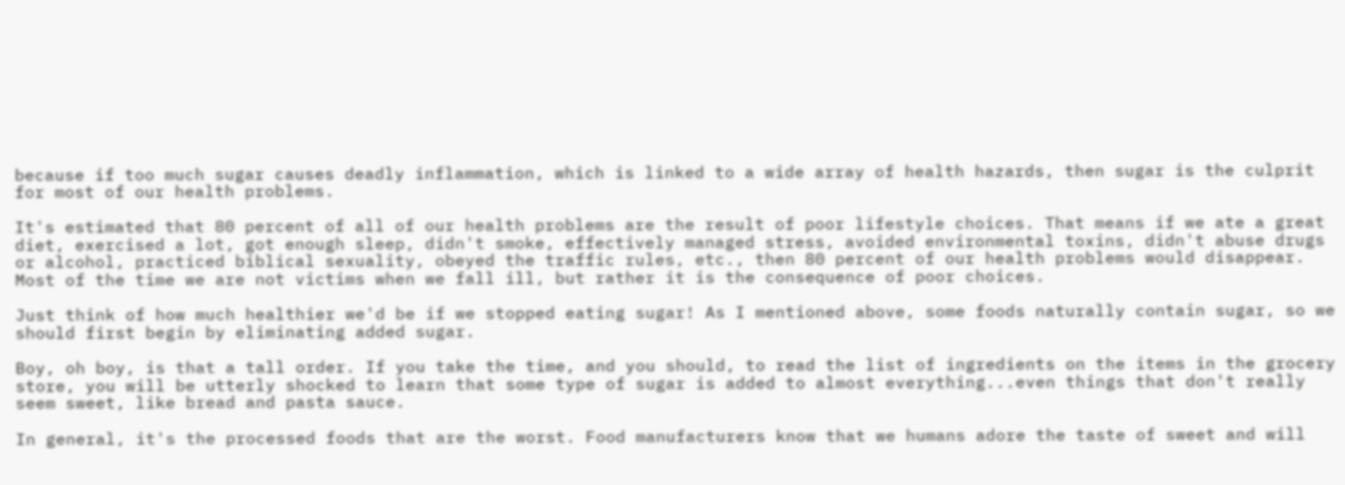because if too much sugar causes deadly inflammation, which is linked to a wide array of health hazards, then sugar is the culprit for most of our health problems.

It's estimated that 80 percent of all of our health problems are the result of poor lifestyle choices. That means if we ate a great diet, exercised a lot, got enough sleep, didn't smoke, effectively managed stress, avoided environmental toxins, didn't abuse drugs or alcohol, practiced biblical sexuality, obeyed the traffic rules, etc., then 80 percent of our health problems would disappear. Most of the time we are not victims when we fall ill, but rather it is the consequence of poor choices.

Just think of how much healthier we'd be if we stopped eating sugar! As I mentioned above, some foods naturally contain sugar, so we should first begin by eliminating added sugar.

Boy, oh boy, is that a tall order. If you take the time, and you should, to read the list of ingredients on the items in the grocery store, you will be utterly shocked to learn that some type of sugar is added to almost everything...even things that don't really seem sweet, like bread and pasta sauce.

In general, it's the processed foods that are the worst. Food manufacturers know that we humans adore the taste of sweet and will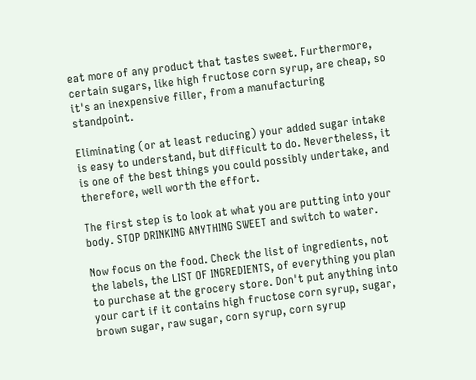eat more of any product that tastes sweet. Furthermore, certain sugars, like high fructose corn syrup, are cheap, so it's an inexpensive filler, from a manufacturing standpoint.

Eliminating (or at least reducing) your added sugar intake is easy to understand, but difficult to do. Nevertheless, it is one of the best things you could possibly undertake, and therefore, well worth the effort.

The first step is to look at what you are putting into your body. STOP DRINKING ANYTHING SWEET and switch to water.

Now focus on the food. Check the list of ingredients, not the labels, the LIST OF INGREDIENTS, of everything you plan to purchase at the grocery store. Don't put anything into your cart if it contains high fructose corn syrup, sugar, brown sugar, raw sugar, corn syrup, corn syrup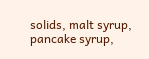solids, malt syrup, pancake syrup,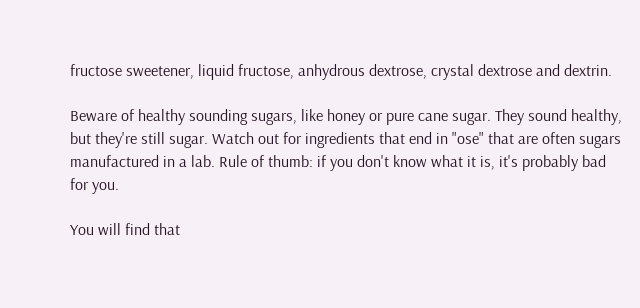fructose sweetener, liquid fructose, anhydrous dextrose, crystal dextrose and dextrin.

Beware of healthy sounding sugars, like honey or pure cane sugar. They sound healthy, but they're still sugar. Watch out for ingredients that end in "ose" that are often sugars manufactured in a lab. Rule of thumb: if you don't know what it is, it's probably bad for you.

You will find that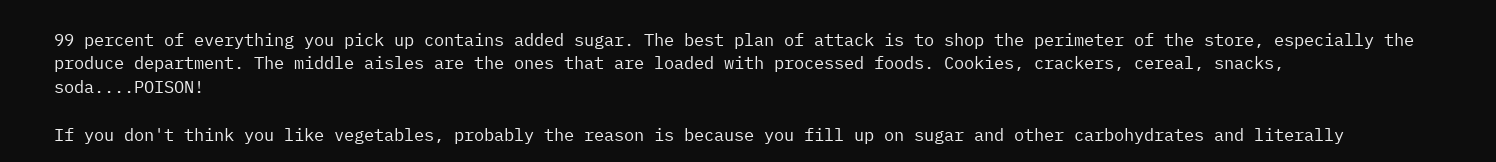99 percent of everything you pick up contains added sugar. The best plan of attack is to shop the perimeter of the store, especially the produce department. The middle aisles are the ones that are loaded with processed foods. Cookies, crackers, cereal, snacks, soda....POISON!

If you don't think you like vegetables, probably the reason is because you fill up on sugar and other carbohydrates and literally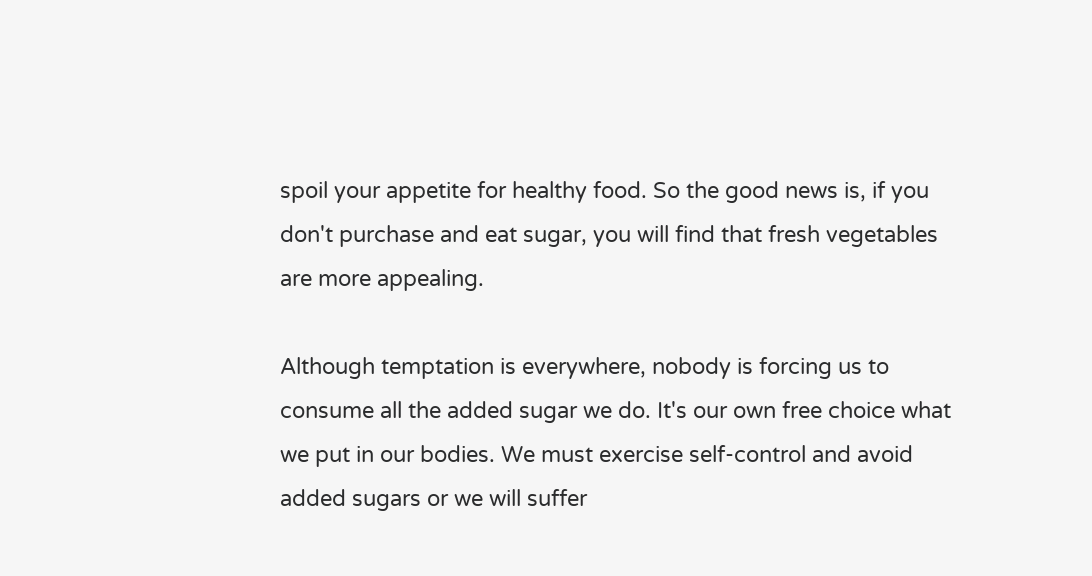spoil your appetite for healthy food. So the good news is, if you don't purchase and eat sugar, you will find that fresh vegetables are more appealing.

Although temptation is everywhere, nobody is forcing us to consume all the added sugar we do. It's our own free choice what we put in our bodies. We must exercise self-control and avoid added sugars or we will suffer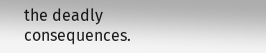the deadly consequences.